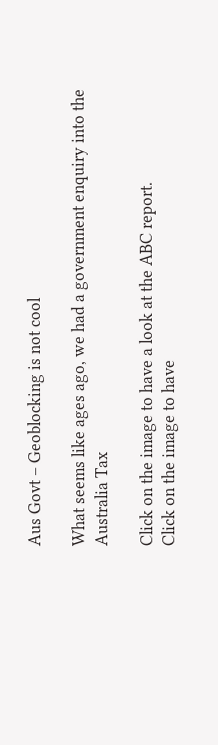Aus Govt – Geoblocking is not cool

What seems like ages ago, we had a government enquiry into the Australia Tax

Click on the image to have a look at the ABC report.
Click on the image to have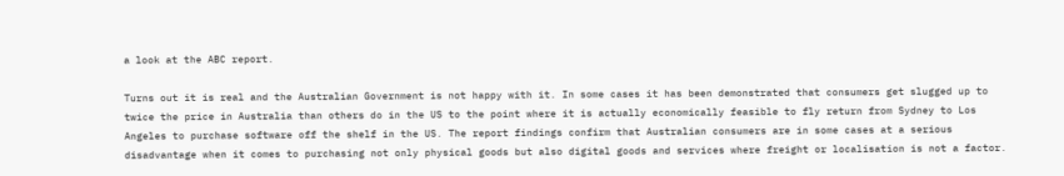a look at the ABC report.

Turns out it is real and the Australian Government is not happy with it. In some cases it has been demonstrated that consumers get slugged up to twice the price in Australia than others do in the US to the point where it is actually economically feasible to fly return from Sydney to Los Angeles to purchase software off the shelf in the US. The report findings confirm that Australian consumers are in some cases at a serious disadvantage when it comes to purchasing not only physical goods but also digital goods and services where freight or localisation is not a factor.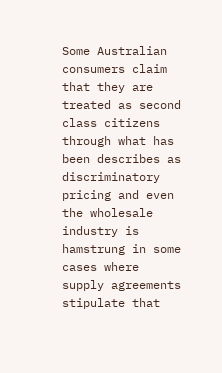Some Australian consumers claim that they are treated as second class citizens through what has been describes as discriminatory pricing and even the wholesale industry is hamstrung in some cases where supply agreements stipulate that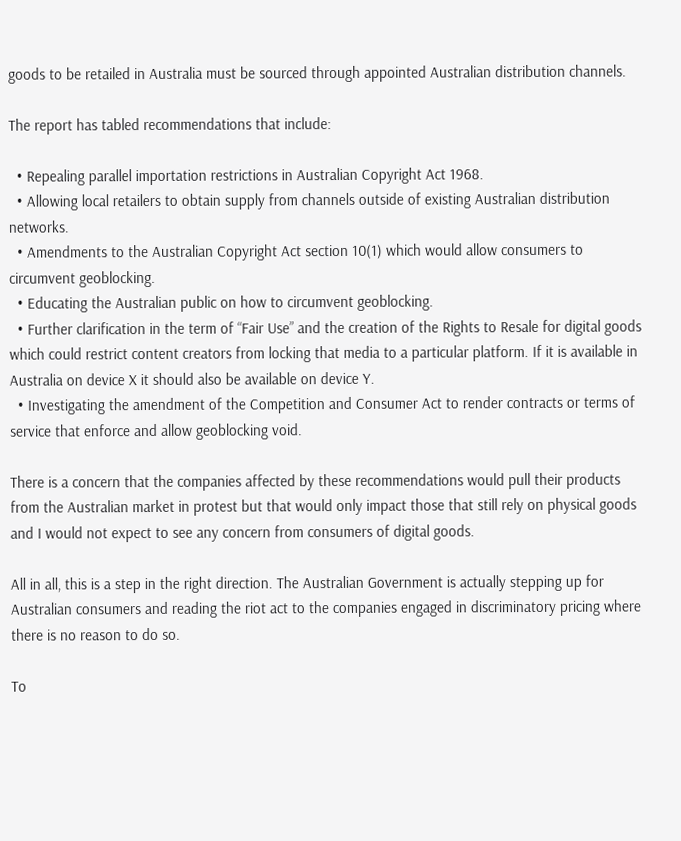goods to be retailed in Australia must be sourced through appointed Australian distribution channels.

The report has tabled recommendations that include:

  • Repealing parallel importation restrictions in Australian Copyright Act 1968.
  • Allowing local retailers to obtain supply from channels outside of existing Australian distribution networks.
  • Amendments to the Australian Copyright Act section 10(1) which would allow consumers to circumvent geoblocking.
  • Educating the Australian public on how to circumvent geoblocking.
  • Further clarification in the term of “Fair Use” and the creation of the Rights to Resale for digital goods which could restrict content creators from locking that media to a particular platform. If it is available in Australia on device X it should also be available on device Y.
  • Investigating the amendment of the Competition and Consumer Act to render contracts or terms of service that enforce and allow geoblocking void.

There is a concern that the companies affected by these recommendations would pull their products from the Australian market in protest but that would only impact those that still rely on physical goods and I would not expect to see any concern from consumers of digital goods.

All in all, this is a step in the right direction. The Australian Government is actually stepping up for Australian consumers and reading the riot act to the companies engaged in discriminatory pricing where there is no reason to do so.

To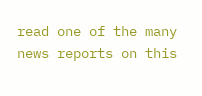read one of the many news reports on this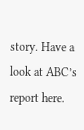story. Have a look at ABC’s report here.